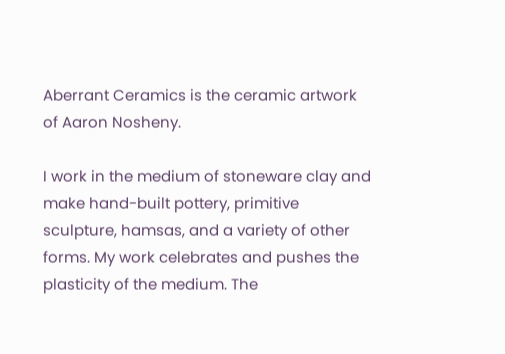Aberrant Ceramics is the ceramic artwork of Aaron Nosheny.

I work in the medium of stoneware clay and make hand-built pottery, primitive sculpture, hamsas, and a variety of other forms. My work celebrates and pushes the plasticity of the medium. The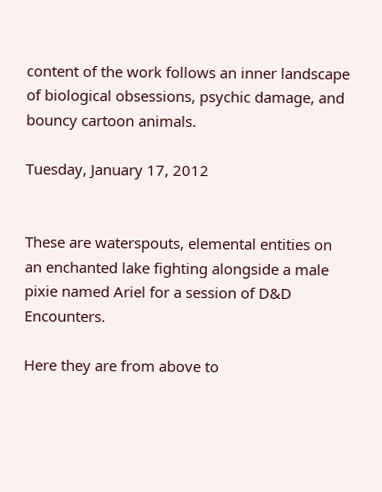content of the work follows an inner landscape of biological obsessions, psychic damage, and bouncy cartoon animals.

Tuesday, January 17, 2012


These are waterspouts, elemental entities on an enchanted lake fighting alongside a male pixie named Ariel for a session of D&D Encounters.

Here they are from above to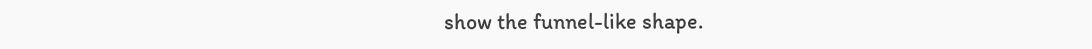show the funnel-like shape.